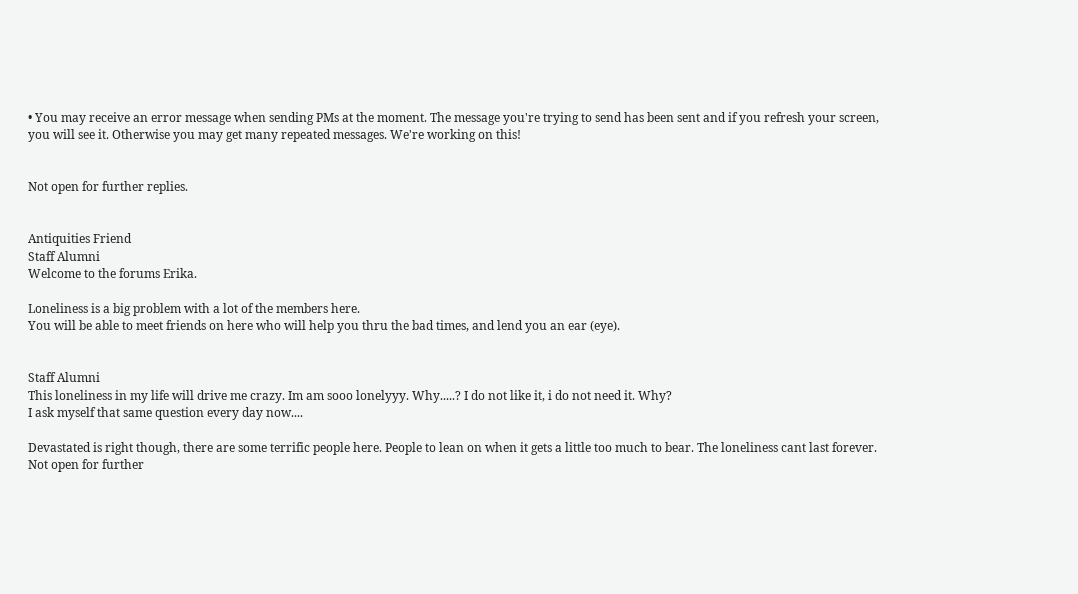• You may receive an error message when sending PMs at the moment. The message you're trying to send has been sent and if you refresh your screen, you will see it. Otherwise you may get many repeated messages. We're working on this!


Not open for further replies.


Antiquities Friend
Staff Alumni
Welcome to the forums Erika.

Loneliness is a big problem with a lot of the members here.
You will be able to meet friends on here who will help you thru the bad times, and lend you an ear (eye).


Staff Alumni
This loneliness in my life will drive me crazy. Im am sooo lonelyyy. Why.....? I do not like it, i do not need it. Why?
I ask myself that same question every day now....

Devastated is right though, there are some terrific people here. People to lean on when it gets a little too much to bear. The loneliness cant last forever.
Not open for further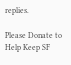replies.

Please Donate to Help Keep SF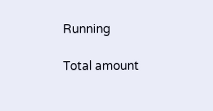Running

Total amount